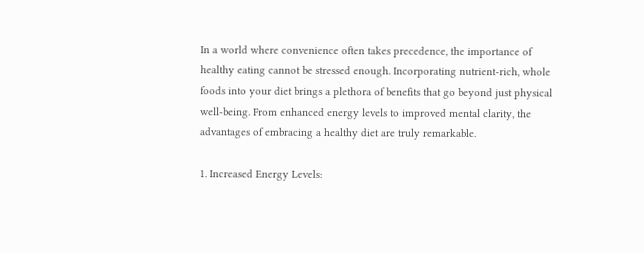In a world where convenience often takes precedence, the importance of healthy eating cannot be stressed enough. Incorporating nutrient-rich, whole foods into your diet brings a plethora of benefits that go beyond just physical well-being. From enhanced energy levels to improved mental clarity, the advantages of embracing a healthy diet are truly remarkable.

1. Increased Energy Levels: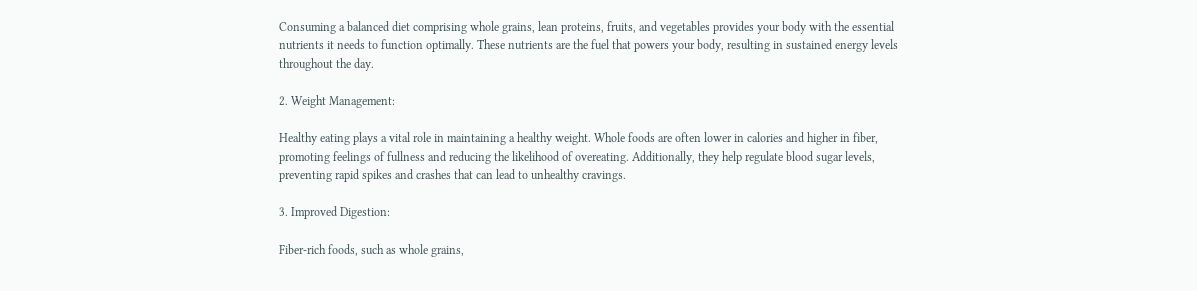Consuming a balanced diet comprising whole grains, lean proteins, fruits, and vegetables provides your body with the essential nutrients it needs to function optimally. These nutrients are the fuel that powers your body, resulting in sustained energy levels throughout the day.

2. Weight Management:

Healthy eating plays a vital role in maintaining a healthy weight. Whole foods are often lower in calories and higher in fiber, promoting feelings of fullness and reducing the likelihood of overeating. Additionally, they help regulate blood sugar levels, preventing rapid spikes and crashes that can lead to unhealthy cravings.

3. Improved Digestion:

Fiber-rich foods, such as whole grains,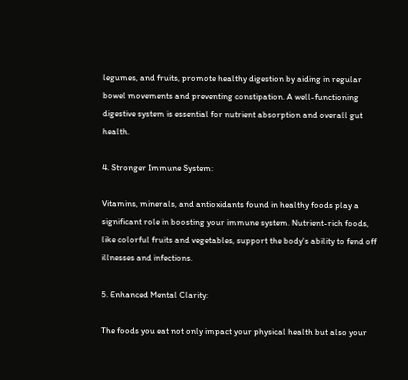legumes, and fruits, promote healthy digestion by aiding in regular bowel movements and preventing constipation. A well-functioning digestive system is essential for nutrient absorption and overall gut health.

4. Stronger Immune System:

Vitamins, minerals, and antioxidants found in healthy foods play a significant role in boosting your immune system. Nutrient-rich foods, like colorful fruits and vegetables, support the body's ability to fend off illnesses and infections.

5. Enhanced Mental Clarity:

The foods you eat not only impact your physical health but also your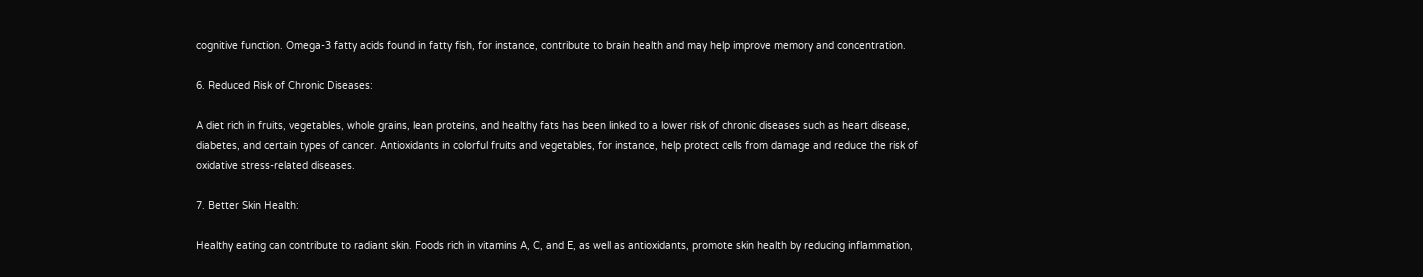cognitive function. Omega-3 fatty acids found in fatty fish, for instance, contribute to brain health and may help improve memory and concentration.

6. Reduced Risk of Chronic Diseases:

A diet rich in fruits, vegetables, whole grains, lean proteins, and healthy fats has been linked to a lower risk of chronic diseases such as heart disease, diabetes, and certain types of cancer. Antioxidants in colorful fruits and vegetables, for instance, help protect cells from damage and reduce the risk of oxidative stress-related diseases.

7. Better Skin Health:

Healthy eating can contribute to radiant skin. Foods rich in vitamins A, C, and E, as well as antioxidants, promote skin health by reducing inflammation,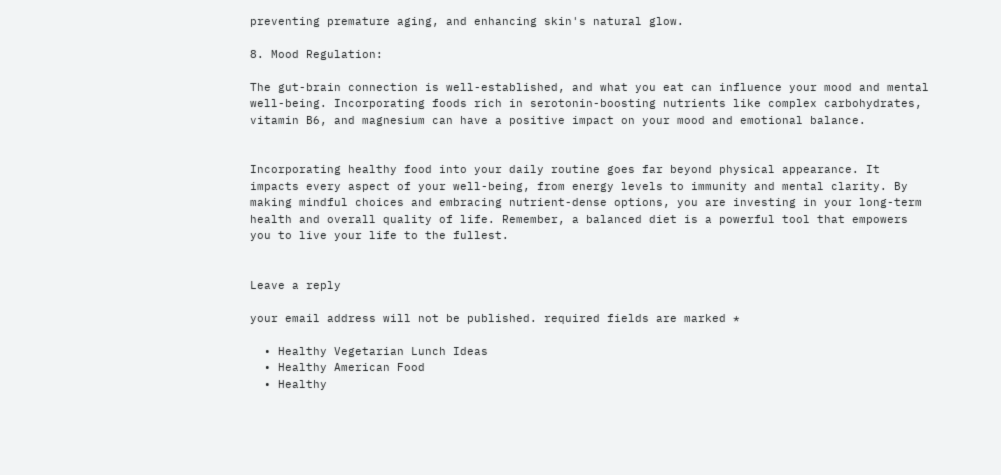preventing premature aging, and enhancing skin's natural glow.

8. Mood Regulation:

The gut-brain connection is well-established, and what you eat can influence your mood and mental well-being. Incorporating foods rich in serotonin-boosting nutrients like complex carbohydrates, vitamin B6, and magnesium can have a positive impact on your mood and emotional balance.


Incorporating healthy food into your daily routine goes far beyond physical appearance. It impacts every aspect of your well-being, from energy levels to immunity and mental clarity. By making mindful choices and embracing nutrient-dense options, you are investing in your long-term health and overall quality of life. Remember, a balanced diet is a powerful tool that empowers you to live your life to the fullest.


Leave a reply

your email address will not be published. required fields are marked *

  • Healthy Vegetarian Lunch Ideas
  • Healthy American Food
  • Healthy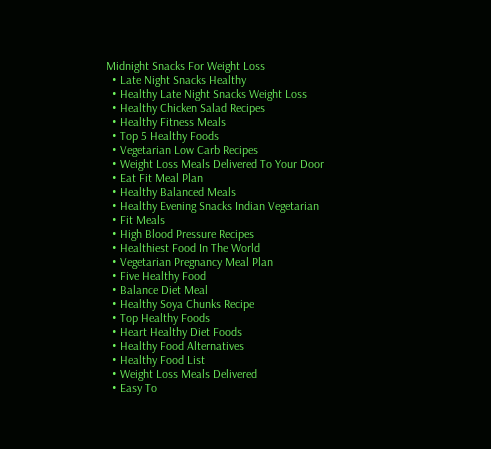Midnight Snacks For Weight Loss
  • Late Night Snacks Healthy
  • Healthy Late Night Snacks Weight Loss
  • Healthy Chicken Salad Recipes
  • Healthy Fitness Meals
  • Top 5 Healthy Foods
  • Vegetarian Low Carb Recipes
  • Weight Loss Meals Delivered To Your Door
  • Eat Fit Meal Plan
  • Healthy Balanced Meals
  • Healthy Evening Snacks Indian Vegetarian
  • Fit Meals
  • High Blood Pressure Recipes
  • Healthiest Food In The World
  • Vegetarian Pregnancy Meal Plan
  • Five Healthy Food
  • Balance Diet Meal
  • Healthy Soya Chunks Recipe
  • Top Healthy Foods
  • Heart Healthy Diet Foods
  • Healthy Food Alternatives
  • Healthy Food List
  • Weight Loss Meals Delivered
  • Easy To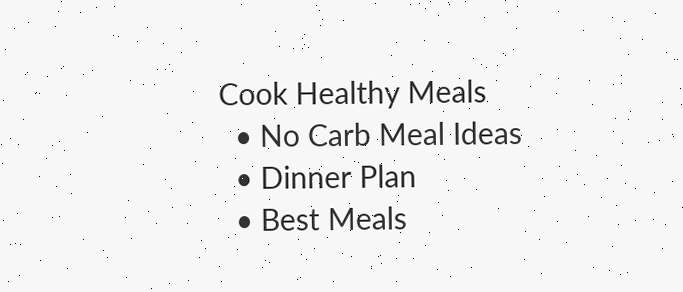Cook Healthy Meals
  • No Carb Meal Ideas
  • Dinner Plan
  • Best Meals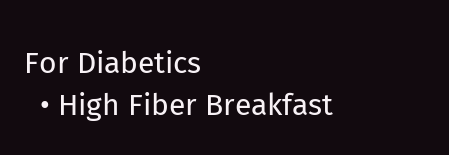For Diabetics
  • High Fiber Breakfast